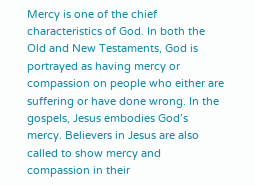Mercy is one of the chief characteristics of God. In both the Old and New Testaments, God is portrayed as having mercy or compassion on people who either are suffering or have done wrong. In the gospels, Jesus embodies God’s mercy. Believers in Jesus are also  called to show mercy and compassion in their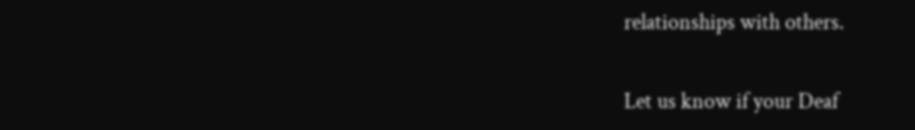relationships with others.


Let us know if your Deaf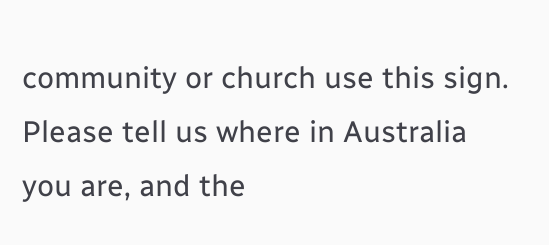community or church use this sign. Please tell us where in Australia you are, and the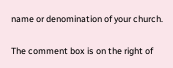name or denomination of your church.

The comment box is on the right of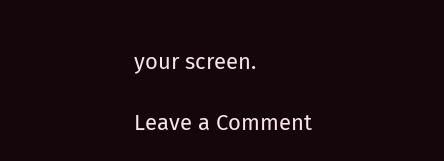your screen.

Leave a Comment